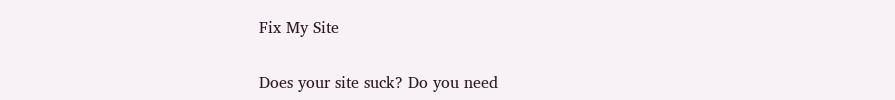Fix My Site

Does your site suck? Do you need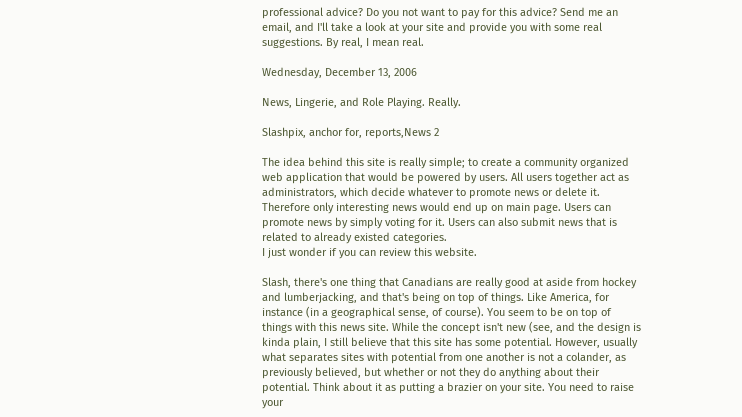professional advice? Do you not want to pay for this advice? Send me an email, and I'll take a look at your site and provide you with some real suggestions. By real, I mean real.

Wednesday, December 13, 2006

News, Lingerie, and Role Playing. Really.

Slashpix, anchor for, reports,News 2

The idea behind this site is really simple; to create a community organized web application that would be powered by users. All users together act as administrators, which decide whatever to promote news or delete it. Therefore only interesting news would end up on main page. Users can promote news by simply voting for it. Users can also submit news that is related to already existed categories.
I just wonder if you can review this website.

Slash, there's one thing that Canadians are really good at aside from hockey and lumberjacking, and that's being on top of things. Like America, for instance (in a geographical sense, of course). You seem to be on top of things with this news site. While the concept isn't new (see, and the design is kinda plain, I still believe that this site has some potential. However, usually what separates sites with potential from one another is not a colander, as previously believed, but whether or not they do anything about their potential. Think about it as putting a brazier on your site. You need to raise your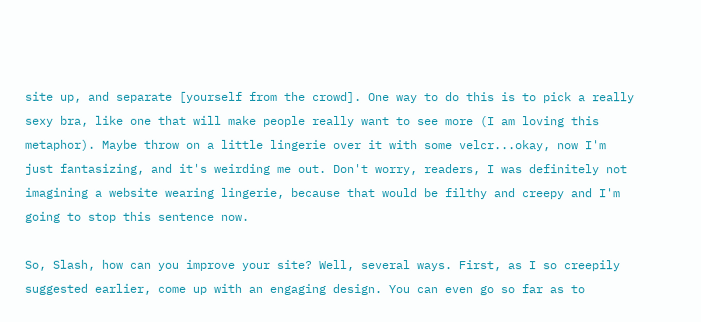site up, and separate [yourself from the crowd]. One way to do this is to pick a really sexy bra, like one that will make people really want to see more (I am loving this metaphor). Maybe throw on a little lingerie over it with some velcr...okay, now I'm just fantasizing, and it's weirding me out. Don't worry, readers, I was definitely not imagining a website wearing lingerie, because that would be filthy and creepy and I'm going to stop this sentence now.

So, Slash, how can you improve your site? Well, several ways. First, as I so creepily suggested earlier, come up with an engaging design. You can even go so far as to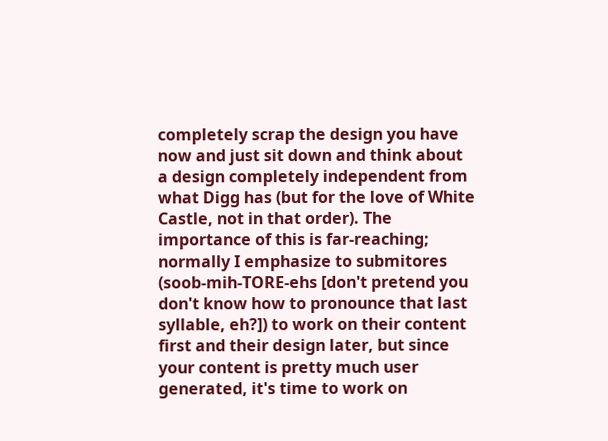completely scrap the design you have now and just sit down and think about a design completely independent from what Digg has (but for the love of White Castle, not in that order). The importance of this is far-reaching; normally I emphasize to submitores (soob-mih-TORE-ehs [don't pretend you don't know how to pronounce that last syllable, eh?]) to work on their content first and their design later, but since your content is pretty much user generated, it's time to work on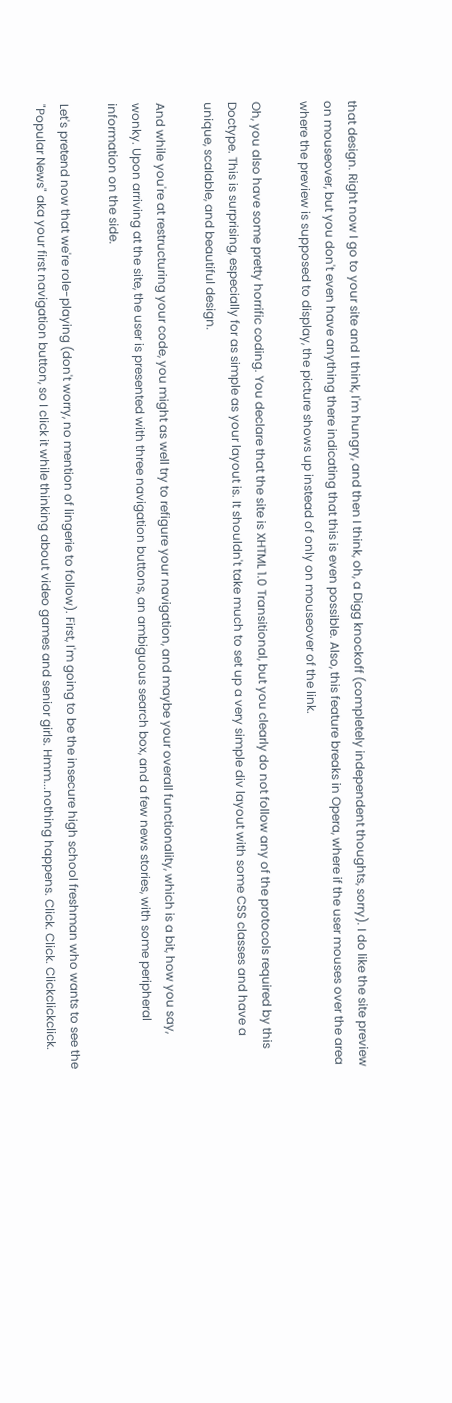that design. Right now I go to your site and I think, I'm hungry, and then I think, oh, a Digg knockoff (completely independent thoughts, sorry). I do like the site preview on mouseover, but you don't even have anything there indicating that this is even possible. Also, this feature breaks in Opera, where if the user mouses over the area where the preview is supposed to display, the picture shows up instead of only on mouseover of the link.

Oh, you also have some pretty horrific coding. You declare that the site is XHTML 1.0 Transitional, but you clearly do not follow any of the protocols required by this Doctype. This is surprising, especially for as simple as your layout is. It shouldn't take much to set up a very simple div layout with some CSS classes and have a unique, scalable, and beautiful design.

And while you're at restructuring your code, you might as well try to refigure your navigation, and maybe your overall functionality, which is a bit, how you say, wonky. Upon arriving at the site, the user is presented with three navigation buttons, an ambiguous search box, and a few news stories, with some peripheral information on the side.

Let's pretend now that we're role-playing (don't worry, no mention of lingerie to follow). First, I'm going to be the insecure high school freshman who wants to see the "Popular News" aka your first navigation button, so I click it while thinking about video games and senior girls. Hmm...nothing happens. Click. Click. Clickclickclick.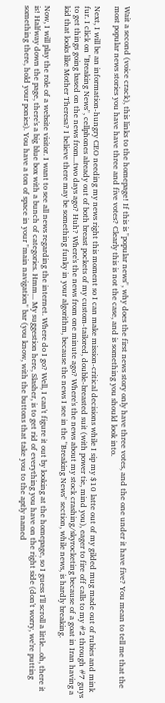Wait a second (voice crack), this links to the homepage! If this is "popular news", why does the first news story only have three votes, and the one under it have five? You mean to tell me that the most popular news stories you have have three and five votes? Clearly this is not the case, and is something you should look into.

Next, I will be an information-hungry CEO needing my news right this moment so I can make mission-critical decisions while I sip my $10 latte out of my gilded mug made out of rubies and mink fur. I click on "Breaking News", cellphones already out of both breast pockets of my custom-tailored, double-breasted suit (with power tie, mind you), eager to fire off calls to my #2 through #7 guys to get things going based on the news from...two days ago? Huh? Where's the news from one minute ago? Where's the news about my stock crashing/skyrocketing because of a goat in Iran having a kid that looks like Mother Theresa? I believe there may be something funky in your algorithm, because the news I see in the "Breaking News" section, while news, is hardly breaking.

Now, I will play the role of a website visitor. I want to see all news regarding the internet. Where do I go? Well, I can't figure it out by looking at the homepage, so I guess I'll scroll a little...oh, there it is! Halfway down the page, there's a big blue box with a bunch of categories. Hmm... My suggestion here, Slasher, is to get rid of everything you have on the right side (don't worry, we're putting something there, hold your ponies). You have a ton of space in your "main navigation" bar (you know, with the buttons that take you to the aptly named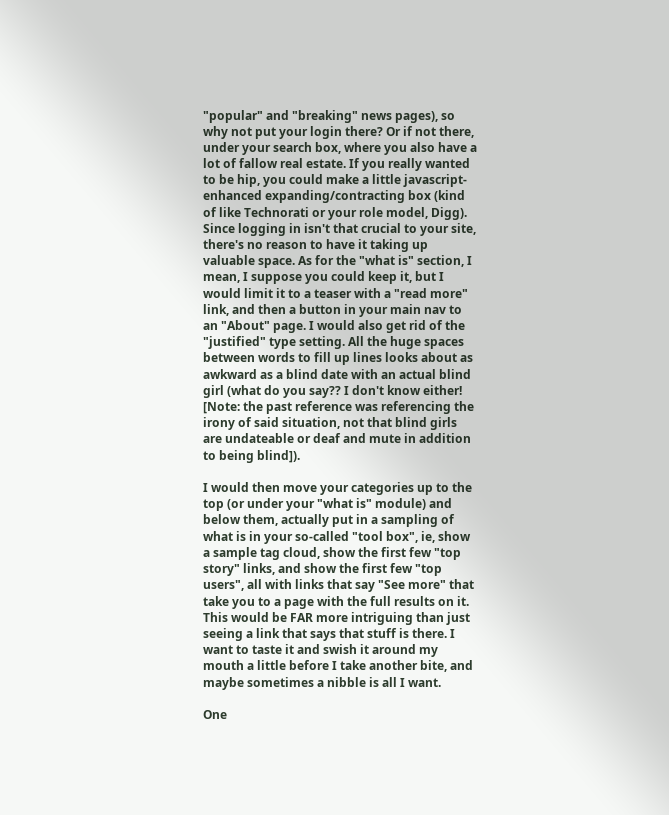"popular" and "breaking" news pages), so why not put your login there? Or if not there, under your search box, where you also have a lot of fallow real estate. If you really wanted to be hip, you could make a little javascript-enhanced expanding/contracting box (kind of like Technorati or your role model, Digg). Since logging in isn't that crucial to your site, there's no reason to have it taking up valuable space. As for the "what is" section, I mean, I suppose you could keep it, but I would limit it to a teaser with a "read more" link, and then a button in your main nav to an "About" page. I would also get rid of the "justified" type setting. All the huge spaces between words to fill up lines looks about as awkward as a blind date with an actual blind girl (what do you say?? I don't know either! [Note: the past reference was referencing the irony of said situation, not that blind girls are undateable or deaf and mute in addition to being blind]).

I would then move your categories up to the top (or under your "what is" module) and below them, actually put in a sampling of what is in your so-called "tool box", ie, show a sample tag cloud, show the first few "top story" links, and show the first few "top users", all with links that say "See more" that take you to a page with the full results on it. This would be FAR more intriguing than just seeing a link that says that stuff is there. I want to taste it and swish it around my mouth a little before I take another bite, and maybe sometimes a nibble is all I want.

One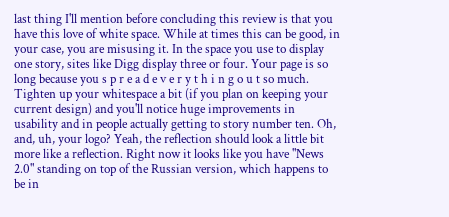last thing I'll mention before concluding this review is that you have this love of white space. While at times this can be good, in your case, you are misusing it. In the space you use to display one story, sites like Digg display three or four. Your page is so long because you s p r e a d e v e r y t h i n g o u t so much. Tighten up your whitespace a bit (if you plan on keeping your current design) and you'll notice huge improvements in usability and in people actually getting to story number ten. Oh, and, uh, your logo? Yeah, the reflection should look a little bit more like a reflection. Right now it looks like you have "News 2.0" standing on top of the Russian version, which happens to be in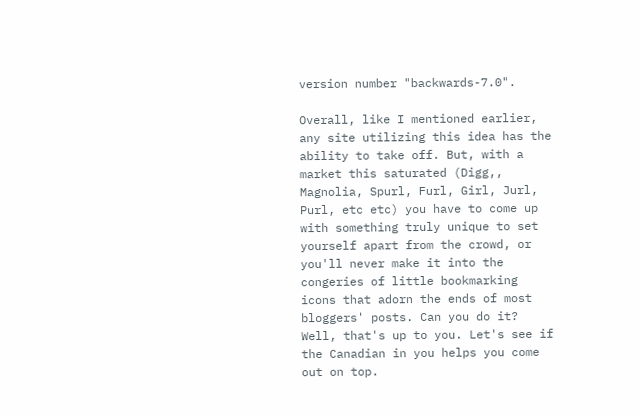version number "backwards-7.0".

Overall, like I mentioned earlier, any site utilizing this idea has the ability to take off. But, with a market this saturated (Digg,, Magnolia, Spurl, Furl, Girl, Jurl, Purl, etc etc) you have to come up with something truly unique to set yourself apart from the crowd, or you'll never make it into the congeries of little bookmarking icons that adorn the ends of most bloggers' posts. Can you do it? Well, that's up to you. Let's see if the Canadian in you helps you come out on top.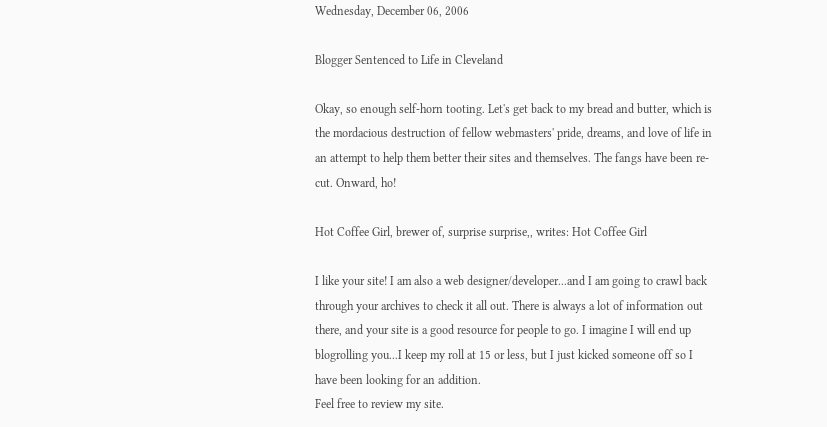Wednesday, December 06, 2006

Blogger Sentenced to Life in Cleveland

Okay, so enough self-horn tooting. Let's get back to my bread and butter, which is the mordacious destruction of fellow webmasters' pride, dreams, and love of life in an attempt to help them better their sites and themselves. The fangs have been re-cut. Onward, ho!

Hot Coffee Girl, brewer of, surprise surprise,, writes: Hot Coffee Girl

I like your site! I am also a web designer/developer...and I am going to crawl back through your archives to check it all out. There is always a lot of information out there, and your site is a good resource for people to go. I imagine I will end up blogrolling you...I keep my roll at 15 or less, but I just kicked someone off so I have been looking for an addition.
Feel free to review my site.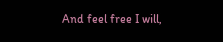And feel free I will,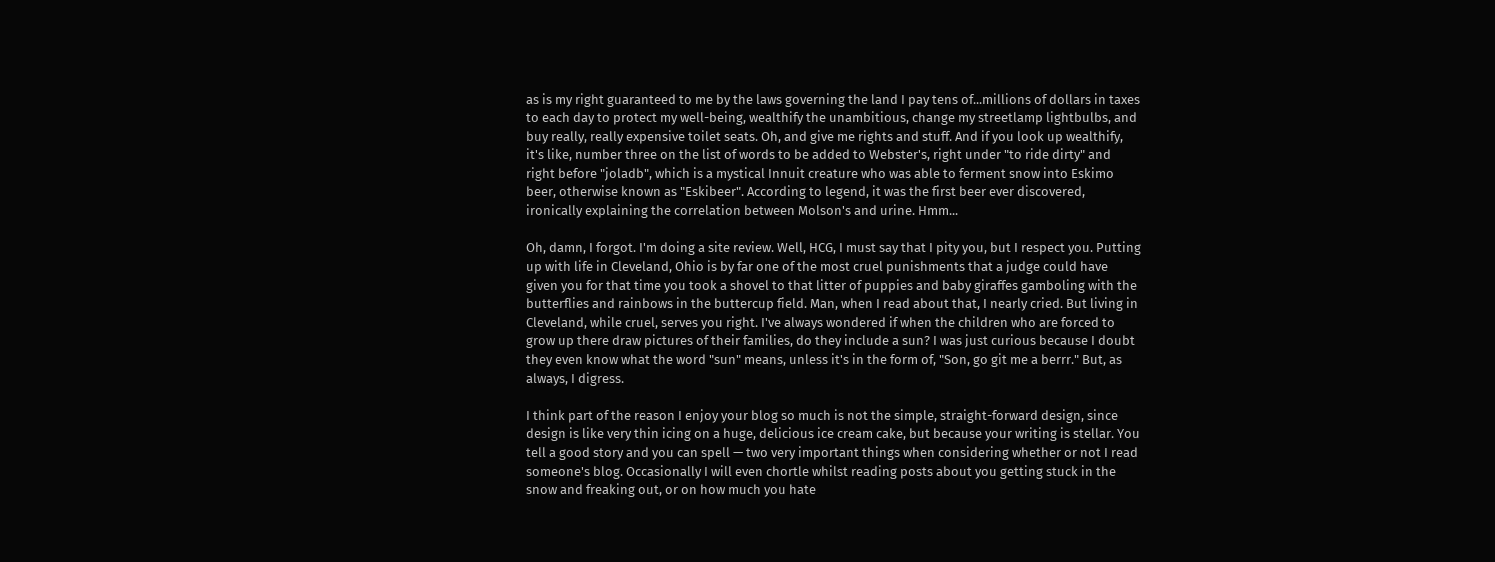as is my right guaranteed to me by the laws governing the land I pay tens of...millions of dollars in taxes to each day to protect my well-being, wealthify the unambitious, change my streetlamp lightbulbs, and buy really, really expensive toilet seats. Oh, and give me rights and stuff. And if you look up wealthify, it's like, number three on the list of words to be added to Webster's, right under "to ride dirty" and right before "joladb", which is a mystical Innuit creature who was able to ferment snow into Eskimo beer, otherwise known as "Eskibeer". According to legend, it was the first beer ever discovered, ironically explaining the correlation between Molson's and urine. Hmm...

Oh, damn, I forgot. I'm doing a site review. Well, HCG, I must say that I pity you, but I respect you. Putting up with life in Cleveland, Ohio is by far one of the most cruel punishments that a judge could have given you for that time you took a shovel to that litter of puppies and baby giraffes gamboling with the butterflies and rainbows in the buttercup field. Man, when I read about that, I nearly cried. But living in Cleveland, while cruel, serves you right. I've always wondered if when the children who are forced to grow up there draw pictures of their families, do they include a sun? I was just curious because I doubt they even know what the word "sun" means, unless it's in the form of, "Son, go git me a berrr." But, as always, I digress.

I think part of the reason I enjoy your blog so much is not the simple, straight-forward design, since design is like very thin icing on a huge, delicious ice cream cake, but because your writing is stellar. You tell a good story and you can spell — two very important things when considering whether or not I read someone's blog. Occasionally I will even chortle whilst reading posts about you getting stuck in the snow and freaking out, or on how much you hate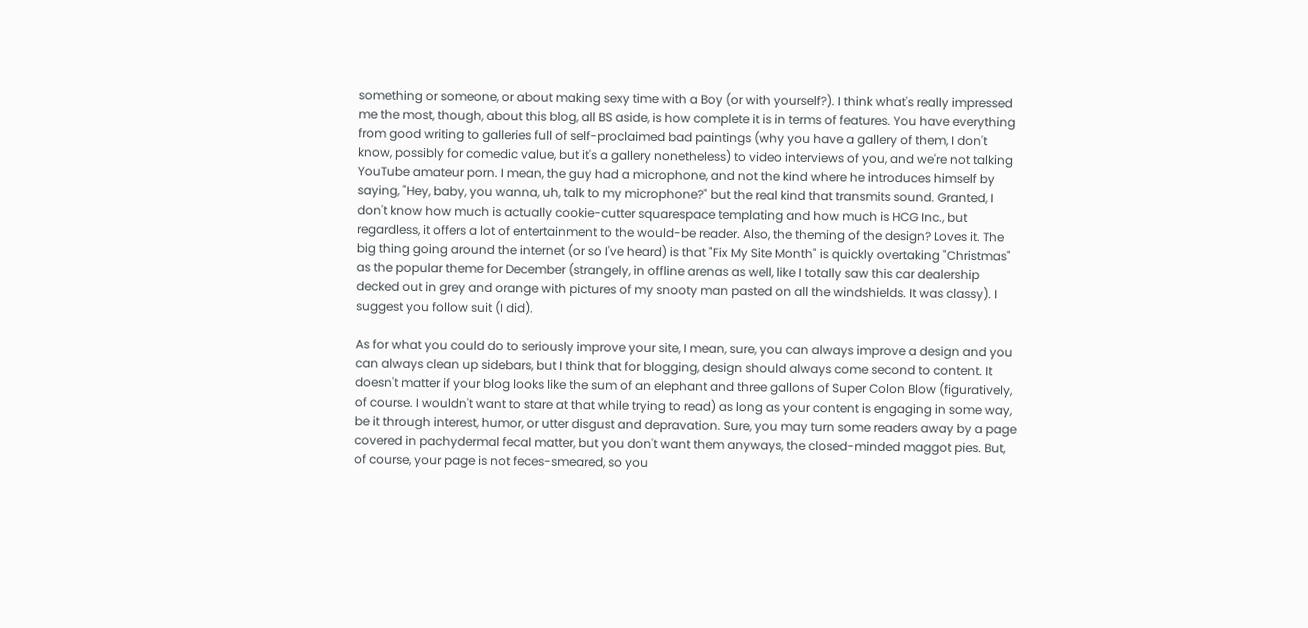something or someone, or about making sexy time with a Boy (or with yourself?). I think what's really impressed me the most, though, about this blog, all BS aside, is how complete it is in terms of features. You have everything from good writing to galleries full of self-proclaimed bad paintings (why you have a gallery of them, I don't know, possibly for comedic value, but it's a gallery nonetheless) to video interviews of you, and we're not talking YouTube amateur porn. I mean, the guy had a microphone, and not the kind where he introduces himself by saying, "Hey, baby, you wanna, uh, talk to my microphone?" but the real kind that transmits sound. Granted, I don't know how much is actually cookie-cutter squarespace templating and how much is HCG Inc., but regardless, it offers a lot of entertainment to the would-be reader. Also, the theming of the design? Loves it. The big thing going around the internet (or so I've heard) is that "Fix My Site Month" is quickly overtaking "Christmas" as the popular theme for December (strangely, in offline arenas as well, like I totally saw this car dealership decked out in grey and orange with pictures of my snooty man pasted on all the windshields. It was classy). I suggest you follow suit (I did).

As for what you could do to seriously improve your site, I mean, sure, you can always improve a design and you can always clean up sidebars, but I think that for blogging, design should always come second to content. It doesn't matter if your blog looks like the sum of an elephant and three gallons of Super Colon Blow (figuratively, of course. I wouldn't want to stare at that while trying to read) as long as your content is engaging in some way, be it through interest, humor, or utter disgust and depravation. Sure, you may turn some readers away by a page covered in pachydermal fecal matter, but you don't want them anyways, the closed-minded maggot pies. But, of course, your page is not feces-smeared, so you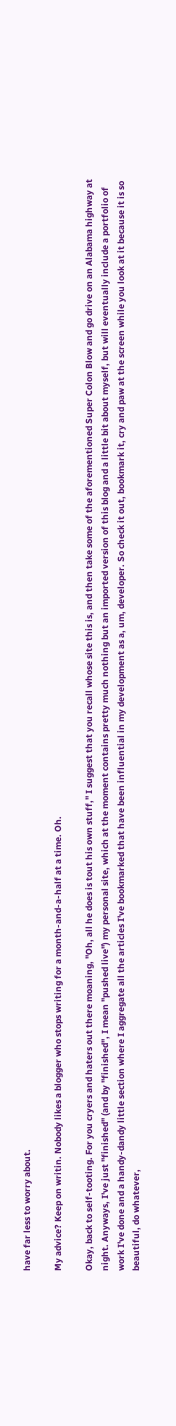have far less to worry about.

My advice? Keep on writin. Nobody likes a blogger who stops writing for a month-and-a-half at a time. Oh.

Okay, back to self-tooting. For you cryers and haters out there moaning, "Oh, all he does is tout his own stuff," I suggest that you recall whose site this is, and then take some of the aforementioned Super Colon Blow and go drive on an Alabama highway at night. Anyways, I've just "finished" (and by "finished", I mean "pushed live") my personal site, which at the moment contains pretty much nothing but an imported version of this blog and a little bit about myself, but will eventually include a portfolio of work I've done and a handy-dandy little section where I aggregate all the articles I've bookmarked that have been influential in my development as a, um, developer. So check it out, bookmark it, cry and paw at the screen while you look at it because it is so beautiful, do whatever,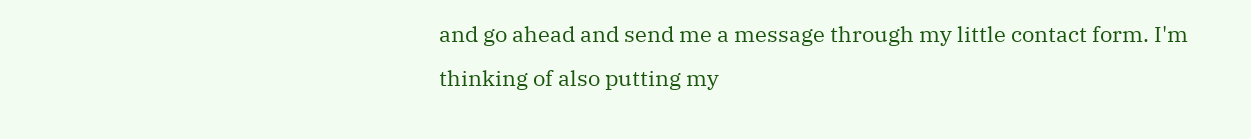and go ahead and send me a message through my little contact form. I'm thinking of also putting my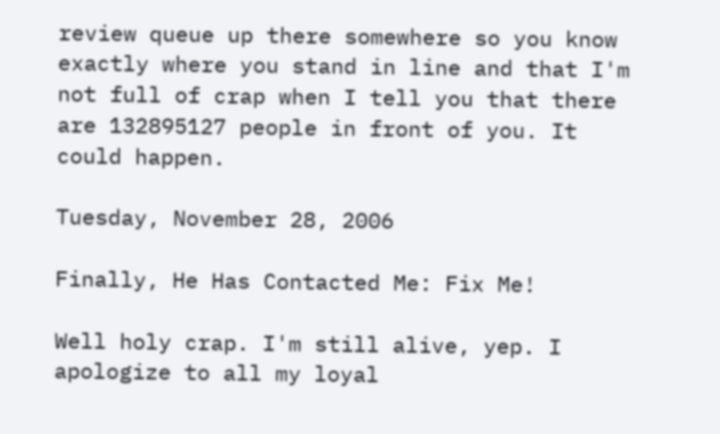review queue up there somewhere so you know exactly where you stand in line and that I'm not full of crap when I tell you that there are 132895127 people in front of you. It could happen.

Tuesday, November 28, 2006

Finally, He Has Contacted Me: Fix Me!

Well holy crap. I'm still alive, yep. I apologize to all my loyal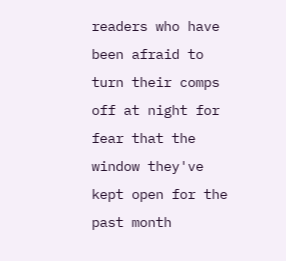readers who have been afraid to turn their comps off at night for fear that the window they've kept open for the past month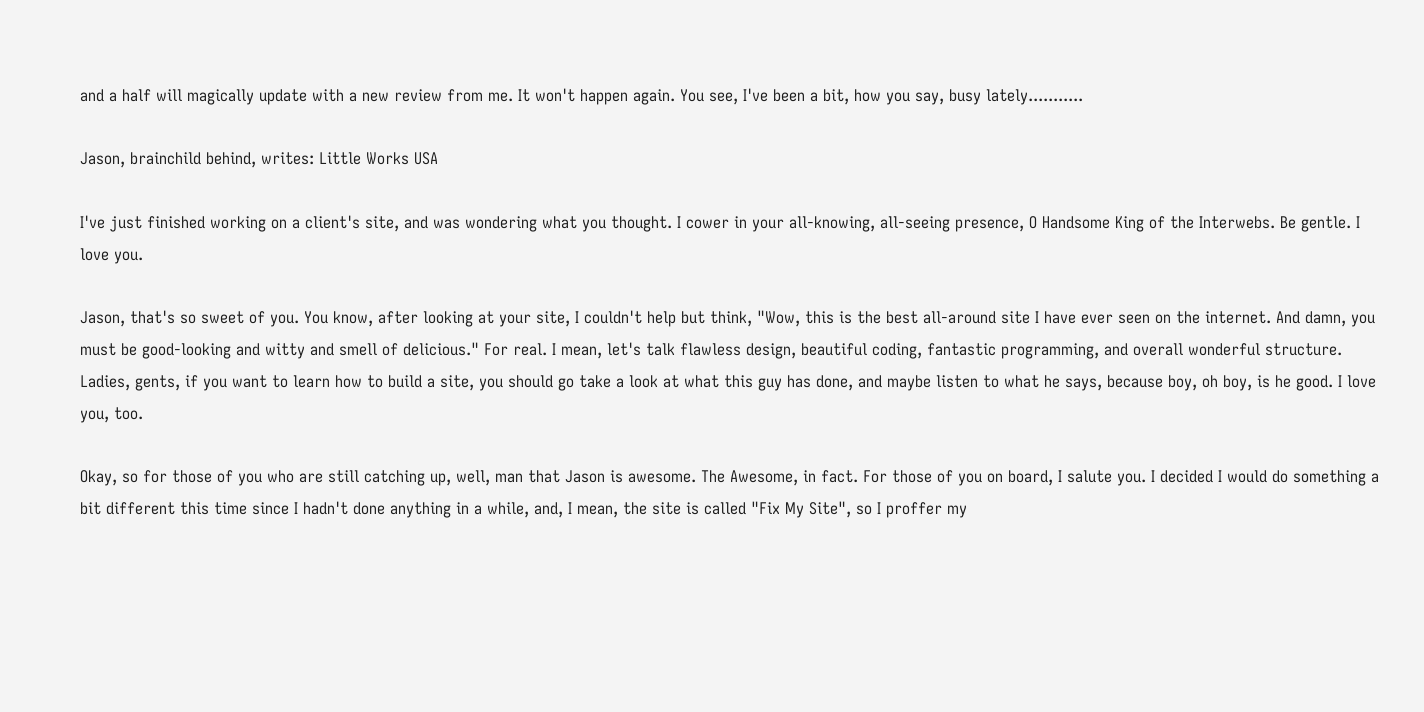and a half will magically update with a new review from me. It won't happen again. You see, I've been a bit, how you say, busy lately...........

Jason, brainchild behind, writes: Little Works USA

I've just finished working on a client's site, and was wondering what you thought. I cower in your all-knowing, all-seeing presence, O Handsome King of the Interwebs. Be gentle. I love you.

Jason, that's so sweet of you. You know, after looking at your site, I couldn't help but think, "Wow, this is the best all-around site I have ever seen on the internet. And damn, you must be good-looking and witty and smell of delicious." For real. I mean, let's talk flawless design, beautiful coding, fantastic programming, and overall wonderful structure. Ladies, gents, if you want to learn how to build a site, you should go take a look at what this guy has done, and maybe listen to what he says, because boy, oh boy, is he good. I love you, too.

Okay, so for those of you who are still catching up, well, man that Jason is awesome. The Awesome, in fact. For those of you on board, I salute you. I decided I would do something a bit different this time since I hadn't done anything in a while, and, I mean, the site is called "Fix My Site", so I proffer my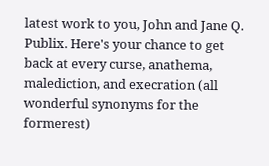latest work to you, John and Jane Q. Publix. Here's your chance to get back at every curse, anathema, malediction, and execration (all wonderful synonyms for the formerest)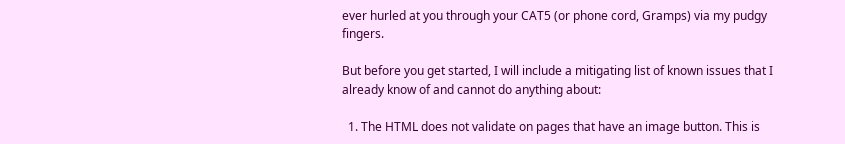ever hurled at you through your CAT5 (or phone cord, Gramps) via my pudgy fingers.

But before you get started, I will include a mitigating list of known issues that I already know of and cannot do anything about:

  1. The HTML does not validate on pages that have an image button. This is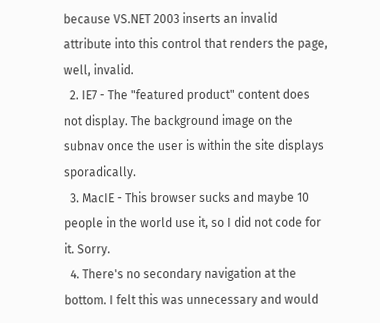because VS.NET 2003 inserts an invalid attribute into this control that renders the page, well, invalid.
  2. IE7 - The "featured product" content does not display. The background image on the subnav once the user is within the site displays sporadically.
  3. MacIE - This browser sucks and maybe 10 people in the world use it, so I did not code for it. Sorry.
  4. There's no secondary navigation at the bottom. I felt this was unnecessary and would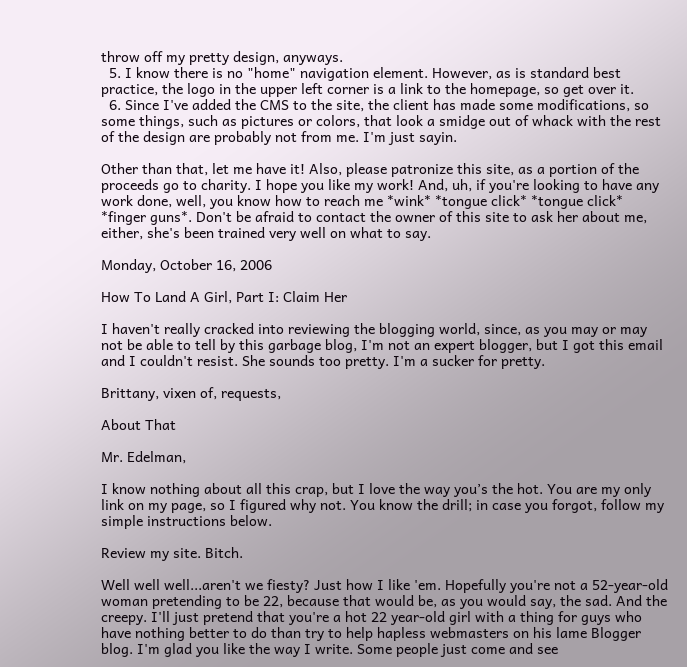throw off my pretty design, anyways.
  5. I know there is no "home" navigation element. However, as is standard best practice, the logo in the upper left corner is a link to the homepage, so get over it.
  6. Since I've added the CMS to the site, the client has made some modifications, so some things, such as pictures or colors, that look a smidge out of whack with the rest of the design are probably not from me. I'm just sayin.

Other than that, let me have it! Also, please patronize this site, as a portion of the proceeds go to charity. I hope you like my work! And, uh, if you're looking to have any work done, well, you know how to reach me *wink* *tongue click* *tongue click* *finger guns*. Don't be afraid to contact the owner of this site to ask her about me, either, she's been trained very well on what to say.

Monday, October 16, 2006

How To Land A Girl, Part I: Claim Her

I haven't really cracked into reviewing the blogging world, since, as you may or may not be able to tell by this garbage blog, I'm not an expert blogger, but I got this email and I couldn't resist. She sounds too pretty. I'm a sucker for pretty.

Brittany, vixen of, requests,

About That

Mr. Edelman,

I know nothing about all this crap, but I love the way you’s the hot. You are my only link on my page, so I figured why not. You know the drill; in case you forgot, follow my simple instructions below.

Review my site. Bitch.

Well well well...aren't we fiesty? Just how I like 'em. Hopefully you're not a 52-year-old woman pretending to be 22, because that would be, as you would say, the sad. And the creepy. I'll just pretend that you're a hot 22 year-old girl with a thing for guys who have nothing better to do than try to help hapless webmasters on his lame Blogger blog. I'm glad you like the way I write. Some people just come and see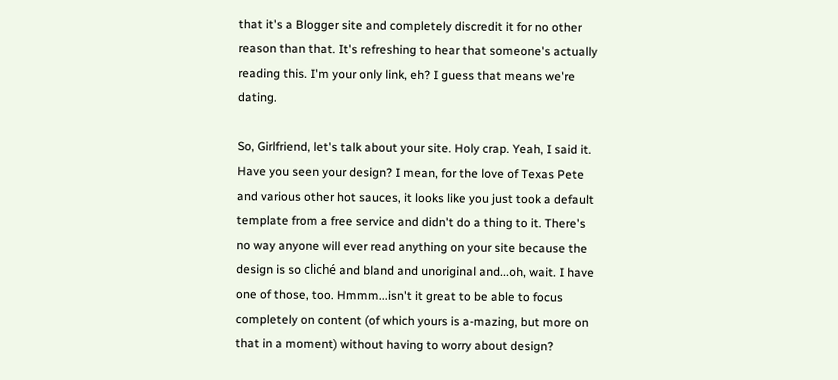that it's a Blogger site and completely discredit it for no other reason than that. It's refreshing to hear that someone's actually reading this. I'm your only link, eh? I guess that means we're dating.

So, Girlfriend, let's talk about your site. Holy crap. Yeah, I said it. Have you seen your design? I mean, for the love of Texas Pete and various other hot sauces, it looks like you just took a default template from a free service and didn't do a thing to it. There's no way anyone will ever read anything on your site because the design is so cliché and bland and unoriginal and...oh, wait. I have one of those, too. Hmmm...isn't it great to be able to focus completely on content (of which yours is a-mazing, but more on that in a moment) without having to worry about design?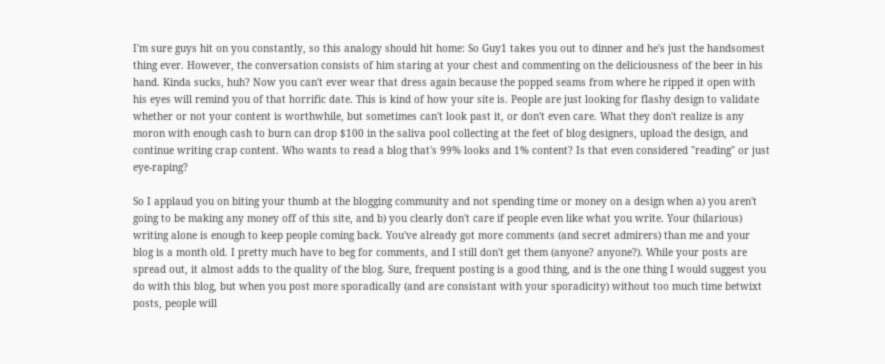I'm sure guys hit on you constantly, so this analogy should hit home: So Guy1 takes you out to dinner and he's just the handsomest thing ever. However, the conversation consists of him staring at your chest and commenting on the deliciousness of the beer in his hand. Kinda sucks, huh? Now you can't ever wear that dress again because the popped seams from where he ripped it open with his eyes will remind you of that horrific date. This is kind of how your site is. People are just looking for flashy design to validate whether or not your content is worthwhile, but sometimes can't look past it, or don't even care. What they don't realize is any moron with enough cash to burn can drop $100 in the saliva pool collecting at the feet of blog designers, upload the design, and continue writing crap content. Who wants to read a blog that's 99% looks and 1% content? Is that even considered "reading" or just eye-raping?

So I applaud you on biting your thumb at the blogging community and not spending time or money on a design when a) you aren't going to be making any money off of this site, and b) you clearly don't care if people even like what you write. Your (hilarious) writing alone is enough to keep people coming back. You've already got more comments (and secret admirers) than me and your blog is a month old. I pretty much have to beg for comments, and I still don't get them (anyone? anyone?). While your posts are spread out, it almost adds to the quality of the blog. Sure, frequent posting is a good thing, and is the one thing I would suggest you do with this blog, but when you post more sporadically (and are consistant with your sporadicity) without too much time betwixt posts, people will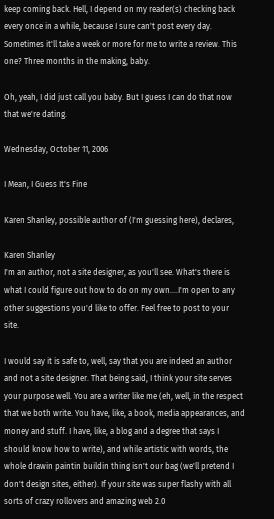keep coming back. Hell, I depend on my reader(s) checking back every once in a while, because I sure can't post every day. Sometimes it'll take a week or more for me to write a review. This one? Three months in the making, baby.

Oh, yeah, I did just call you baby. But I guess I can do that now that we're dating.

Wednesday, October 11, 2006

I Mean, I Guess It's Fine

Karen Shanley, possible author of (I'm guessing here), declares,

Karen Shanley
I'm an author, not a site designer, as you'll see. What's there is what I could figure out how to do on my own....I'm open to any other suggestions you'd like to offer. Feel free to post to your site.

I would say it is safe to, well, say that you are indeed an author and not a site designer. That being said, I think your site serves your purpose well. You are a writer like me (eh, well, in the respect that we both write. You have, like, a book, media appearances, and money and stuff. I have, like, a blog and a degree that says I should know how to write), and while artistic with words, the whole drawin paintin buildin thing isn't our bag (we'll pretend I don't design sites, either). If your site was super flashy with all sorts of crazy rollovers and amazing web 2.0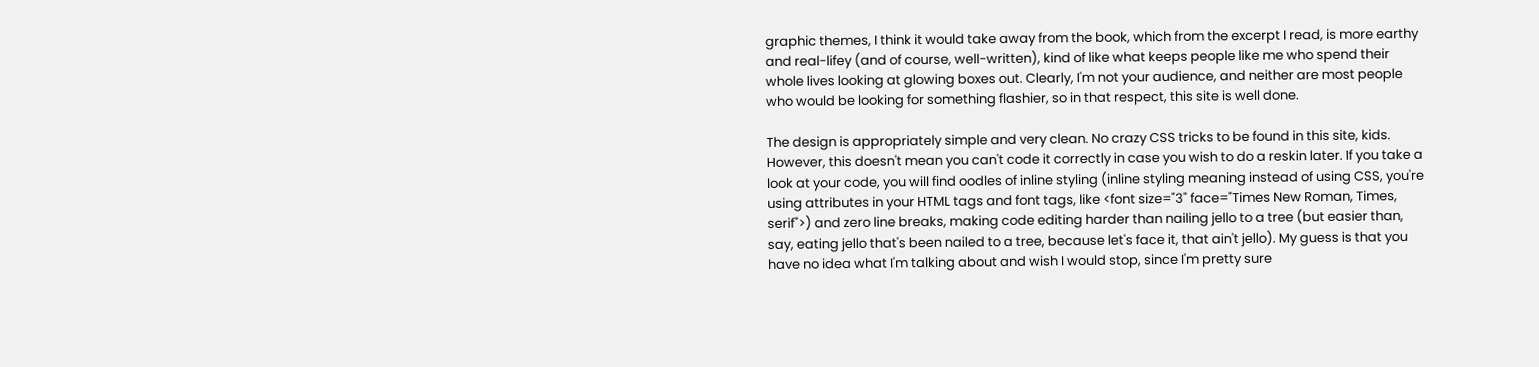graphic themes, I think it would take away from the book, which from the excerpt I read, is more earthy and real-lifey (and of course, well-written), kind of like what keeps people like me who spend their whole lives looking at glowing boxes out. Clearly, I'm not your audience, and neither are most people who would be looking for something flashier, so in that respect, this site is well done.

The design is appropriately simple and very clean. No crazy CSS tricks to be found in this site, kids. However, this doesn't mean you can't code it correctly in case you wish to do a reskin later. If you take a look at your code, you will find oodles of inline styling (inline styling meaning instead of using CSS, you're using attributes in your HTML tags and font tags, like <font size="3" face="Times New Roman, Times, serif">) and zero line breaks, making code editing harder than nailing jello to a tree (but easier than, say, eating jello that's been nailed to a tree, because let's face it, that ain't jello). My guess is that you have no idea what I'm talking about and wish I would stop, since I'm pretty sure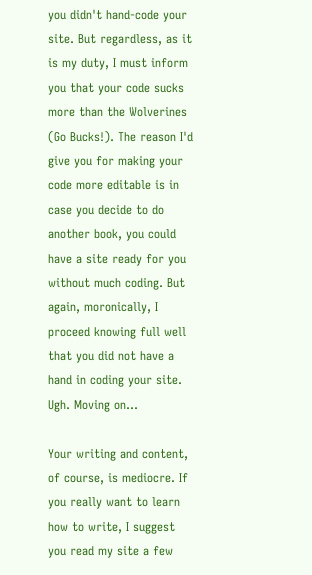you didn't hand-code your site. But regardless, as it is my duty, I must inform you that your code sucks more than the Wolverines (Go Bucks!). The reason I'd give you for making your code more editable is in case you decide to do another book, you could have a site ready for you without much coding. But again, moronically, I proceed knowing full well that you did not have a hand in coding your site. Ugh. Moving on...

Your writing and content, of course, is mediocre. If you really want to learn how to write, I suggest you read my site a few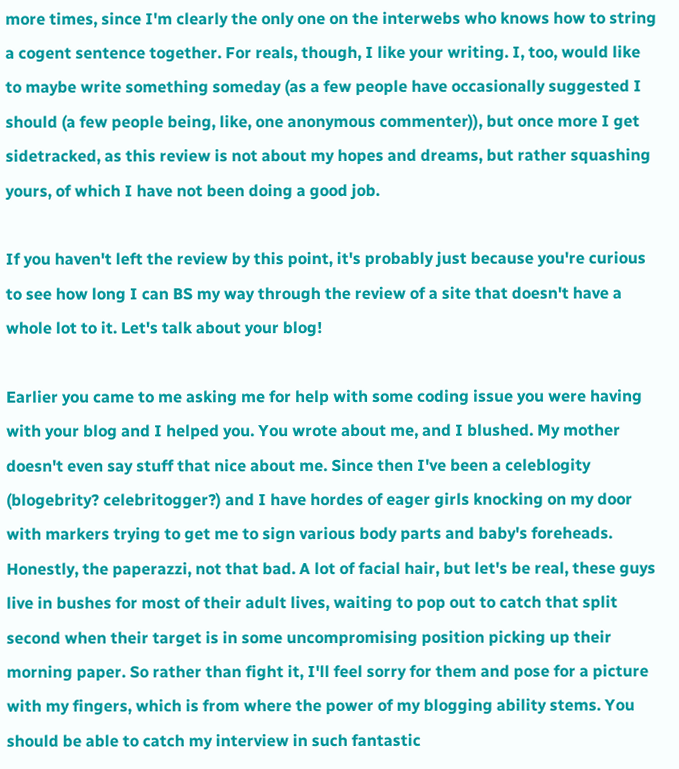more times, since I'm clearly the only one on the interwebs who knows how to string a cogent sentence together. For reals, though, I like your writing. I, too, would like to maybe write something someday (as a few people have occasionally suggested I should (a few people being, like, one anonymous commenter)), but once more I get sidetracked, as this review is not about my hopes and dreams, but rather squashing yours, of which I have not been doing a good job.

If you haven't left the review by this point, it's probably just because you're curious to see how long I can BS my way through the review of a site that doesn't have a whole lot to it. Let's talk about your blog!

Earlier you came to me asking me for help with some coding issue you were having with your blog and I helped you. You wrote about me, and I blushed. My mother doesn't even say stuff that nice about me. Since then I've been a celeblogity (blogebrity? celebritogger?) and I have hordes of eager girls knocking on my door with markers trying to get me to sign various body parts and baby's foreheads. Honestly, the paperazzi, not that bad. A lot of facial hair, but let's be real, these guys live in bushes for most of their adult lives, waiting to pop out to catch that split second when their target is in some uncompromising position picking up their morning paper. So rather than fight it, I'll feel sorry for them and pose for a picture with my fingers, which is from where the power of my blogging ability stems. You should be able to catch my interview in such fantastic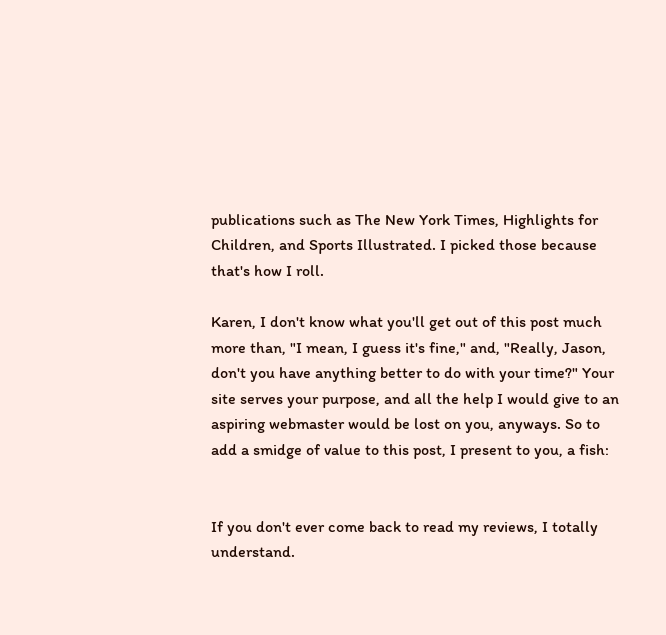publications such as The New York Times, Highlights for Children, and Sports Illustrated. I picked those because that's how I roll.

Karen, I don't know what you'll get out of this post much more than, "I mean, I guess it's fine," and, "Really, Jason, don't you have anything better to do with your time?" Your site serves your purpose, and all the help I would give to an aspiring webmaster would be lost on you, anyways. So to add a smidge of value to this post, I present to you, a fish:


If you don't ever come back to read my reviews, I totally understand.